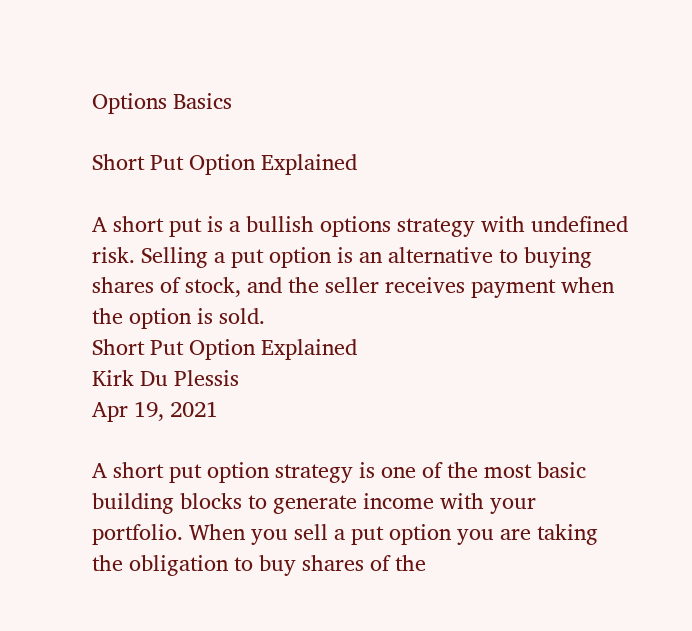Options Basics

Short Put Option Explained

A short put is a bullish options strategy with undefined risk. Selling a put option is an alternative to buying shares of stock, and the seller receives payment when the option is sold.
Short Put Option Explained
Kirk Du Plessis
Apr 19, 2021

A short put option strategy is one of the most basic building blocks to generate income with your portfolio. When you sell a put option you are taking the obligation to buy shares of the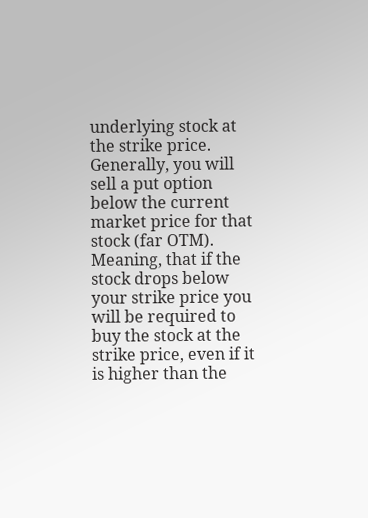underlying stock at the strike price. Generally, you will sell a put option below the current market price for that stock (far OTM). Meaning, that if the stock drops below your strike price you will be required to buy the stock at the strike price, even if it is higher than the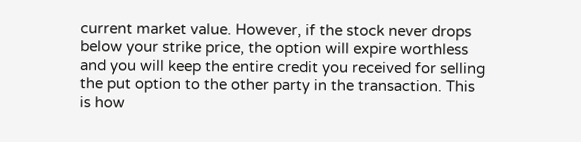current market value. However, if the stock never drops below your strike price, the option will expire worthless and you will keep the entire credit you received for selling the put option to the other party in the transaction. This is how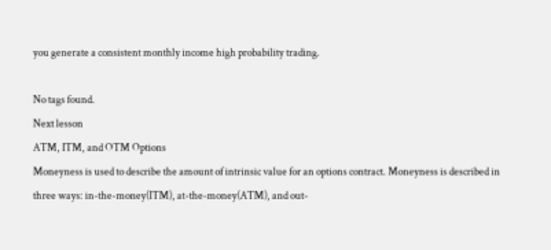you generate a consistent monthly income high probability trading.

No tags found.
Next lesson
ATM, ITM, and OTM Options
Moneyness is used to describe the amount of intrinsic value for an options contract. Moneyness is described in three ways: in-the-money(ITM), at-the-money(ATM), and out-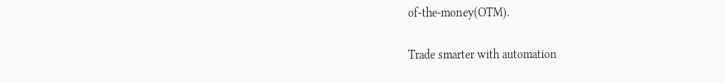of-the-money(OTM).

Trade smarter with automation